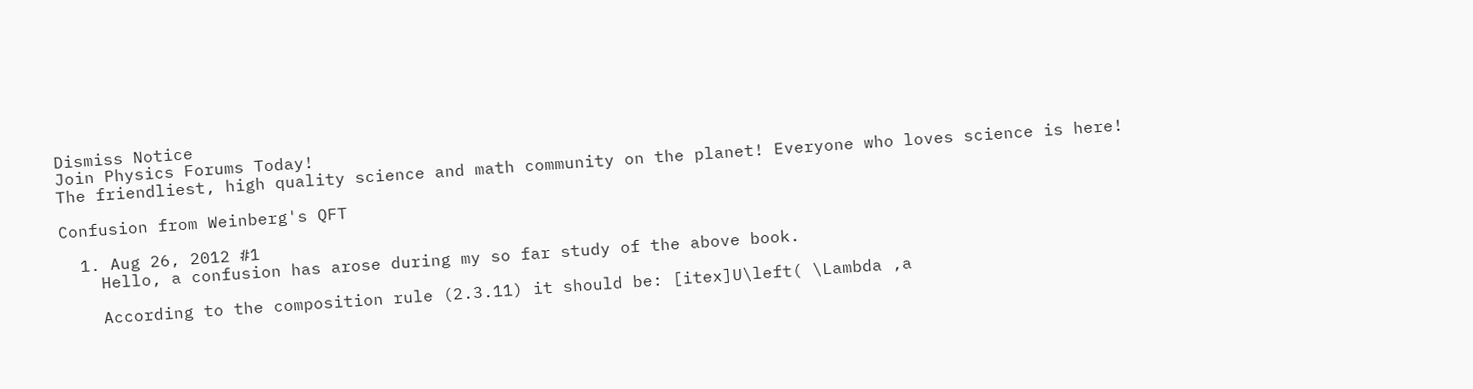Dismiss Notice
Join Physics Forums Today!
The friendliest, high quality science and math community on the planet! Everyone who loves science is here!

Confusion from Weinberg's QFT

  1. Aug 26, 2012 #1
    Hello, a confusion has arose during my so far study of the above book.

    According to the composition rule (2.3.11) it should be: [itex]U\left( \Lambda ,a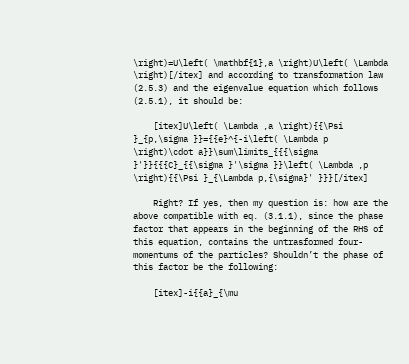\right)=U\left( \mathbf{1},a \right)U\left( \Lambda \right)[/itex] and according to transformation law (2.5.3) and the eigenvalue equation which follows (2.5.1), it should be:

    [itex]U\left( \Lambda ,a \right){{\Psi }_{p,\sigma }}={{e}^{-i\left( \Lambda p \right)\cdot a}}\sum\limits_{{{\sigma }'}}{{{C}_{{\sigma }'\sigma }}\left( \Lambda ,p \right){{\Psi }_{\Lambda p,{\sigma}' }}}[/itex]

    Right? If yes, then my question is: how are the above compatible with eq. (3.1.1), since the phase factor that appears in the beginning of the RHS of this equation, contains the untrasformed four-momentums of the particles? Shouldn’t the phase of this factor be the following:

    [itex]-i{{a}_{\mu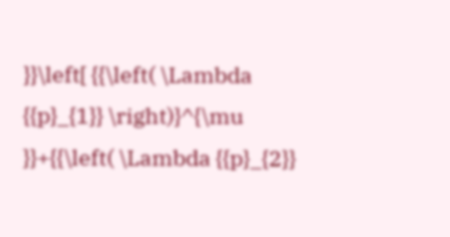}}\left[ {{\left( \Lambda {{p}_{1}} \right)}^{\mu }}+{{\left( \Lambda {{p}_{2}}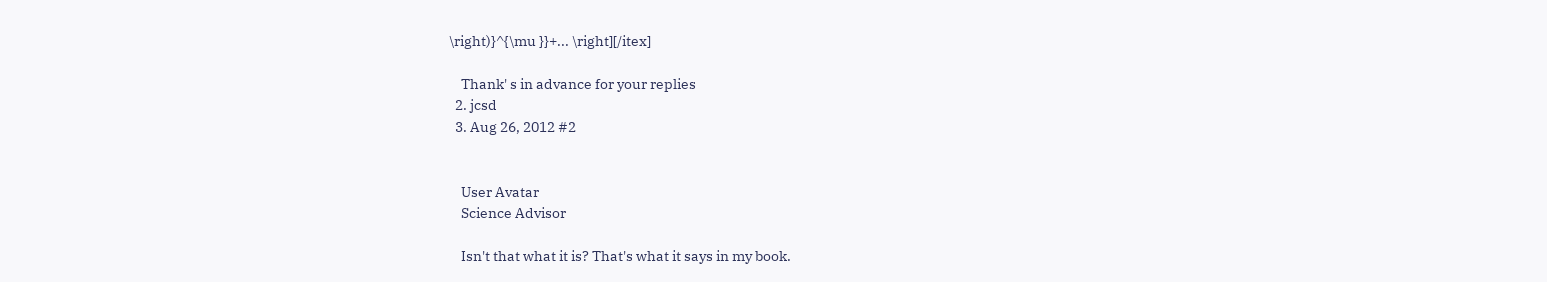\right)}^{\mu }}+... \right][/itex]

    Thank' s in advance for your replies
  2. jcsd
  3. Aug 26, 2012 #2


    User Avatar
    Science Advisor

    Isn't that what it is? That's what it says in my book.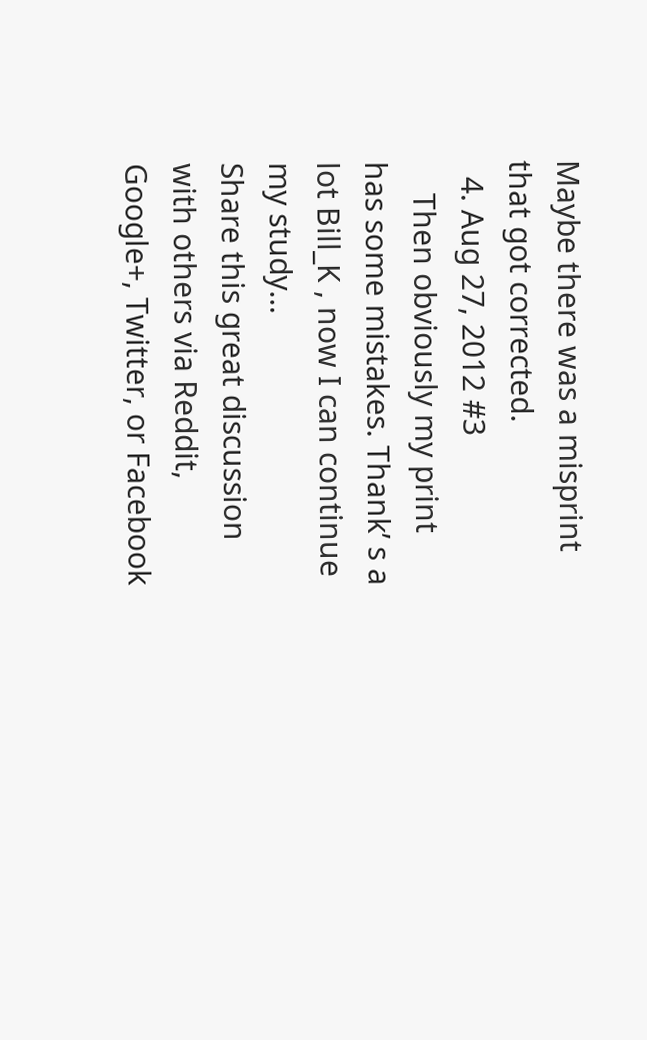Maybe there was a misprint that got corrected.
  4. Aug 27, 2012 #3
    Then obviously my print has some mistakes. Thank’ s a lot Bill_K , now I can continue my study…
Share this great discussion with others via Reddit, Google+, Twitter, or Facebook